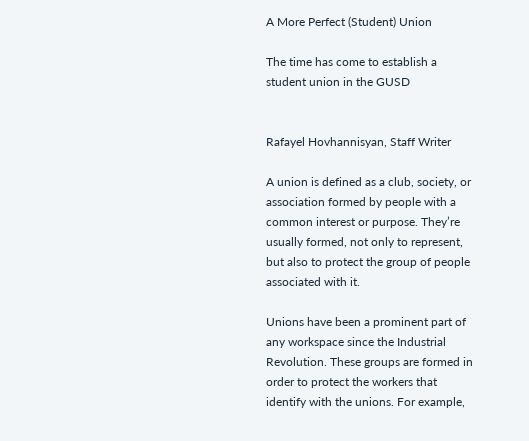A More Perfect (Student) Union

The time has come to establish a student union in the GUSD


Rafayel Hovhannisyan, Staff Writer

A union is defined as a club, society, or association formed by people with a common interest or purpose. They’re usually formed, not only to represent, but also to protect the group of people associated with it.

Unions have been a prominent part of any workspace since the Industrial Revolution. These groups are formed in order to protect the workers that identify with the unions. For example,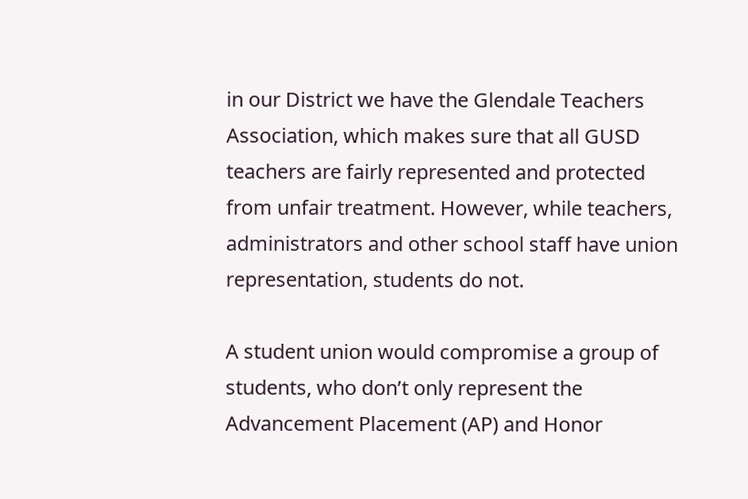in our District we have the Glendale Teachers Association, which makes sure that all GUSD teachers are fairly represented and protected from unfair treatment. However, while teachers, administrators and other school staff have union representation, students do not.

A student union would compromise a group of students, who don’t only represent the Advancement Placement (AP) and Honor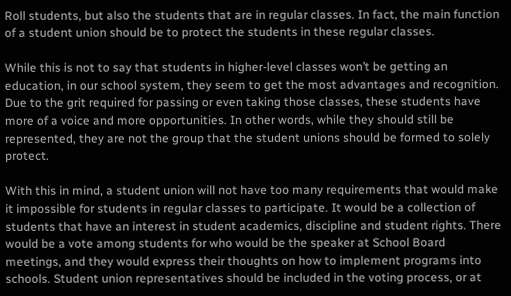Roll students, but also the students that are in regular classes. In fact, the main function of a student union should be to protect the students in these regular classes.

While this is not to say that students in higher-level classes won’t be getting an education, in our school system, they seem to get the most advantages and recognition. Due to the grit required for passing or even taking those classes, these students have more of a voice and more opportunities. In other words, while they should still be represented, they are not the group that the student unions should be formed to solely protect.

With this in mind, a student union will not have too many requirements that would make it impossible for students in regular classes to participate. It would be a collection of students that have an interest in student academics, discipline and student rights. There would be a vote among students for who would be the speaker at School Board meetings, and they would express their thoughts on how to implement programs into schools. Student union representatives should be included in the voting process, or at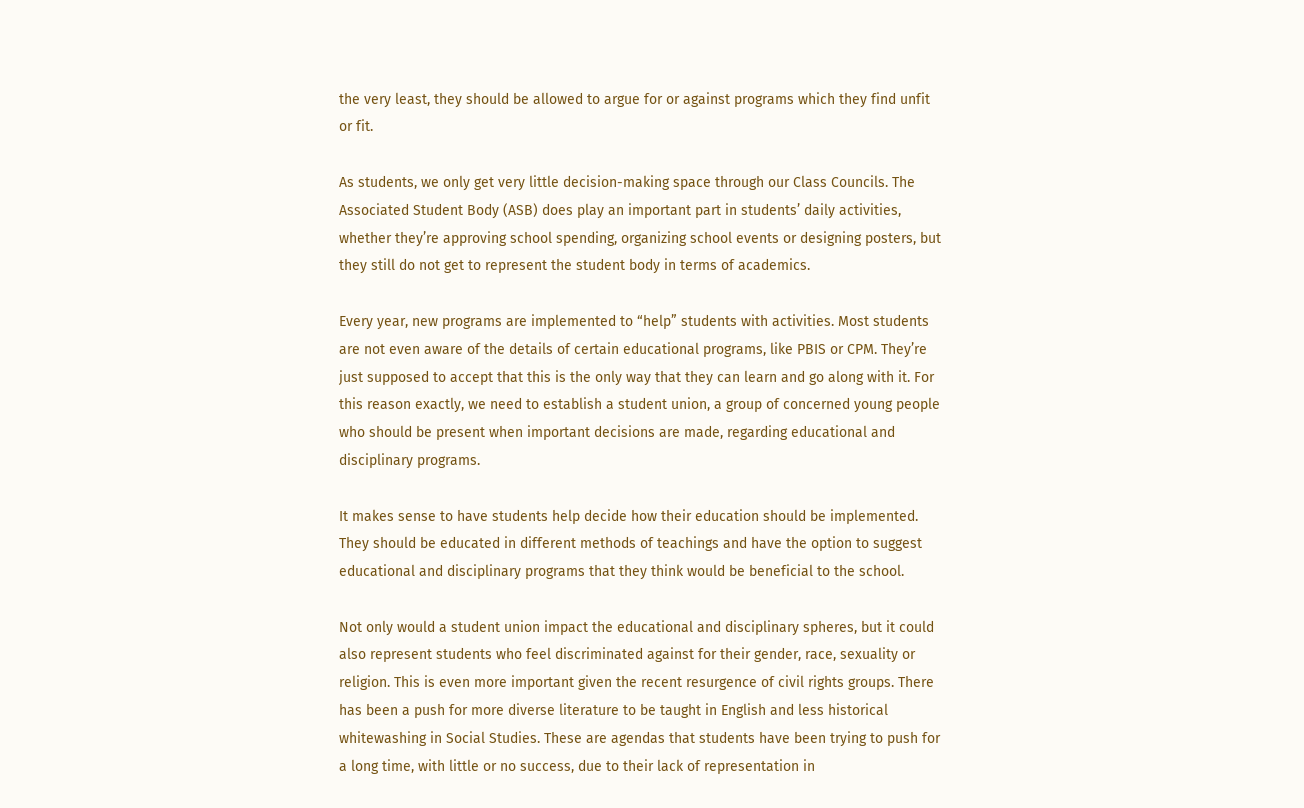the very least, they should be allowed to argue for or against programs which they find unfit or fit.

As students, we only get very little decision-making space through our Class Councils. The Associated Student Body (ASB) does play an important part in students’ daily activities, whether they’re approving school spending, organizing school events or designing posters, but they still do not get to represent the student body in terms of academics.

Every year, new programs are implemented to “help” students with activities. Most students are not even aware of the details of certain educational programs, like PBIS or CPM. They’re just supposed to accept that this is the only way that they can learn and go along with it. For this reason exactly, we need to establish a student union, a group of concerned young people who should be present when important decisions are made, regarding educational and disciplinary programs.

It makes sense to have students help decide how their education should be implemented. They should be educated in different methods of teachings and have the option to suggest educational and disciplinary programs that they think would be beneficial to the school.

Not only would a student union impact the educational and disciplinary spheres, but it could also represent students who feel discriminated against for their gender, race, sexuality or religion. This is even more important given the recent resurgence of civil rights groups. There has been a push for more diverse literature to be taught in English and less historical whitewashing in Social Studies. These are agendas that students have been trying to push for a long time, with little or no success, due to their lack of representation in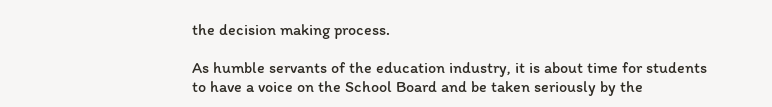the decision making process.

As humble servants of the education industry, it is about time for students to have a voice on the School Board and be taken seriously by the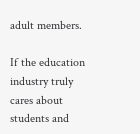adult members.

If the education industry truly cares about students and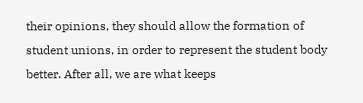their opinions, they should allow the formation of student unions, in order to represent the student body better. After all, we are what keeps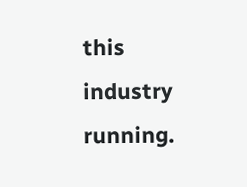this industry running.